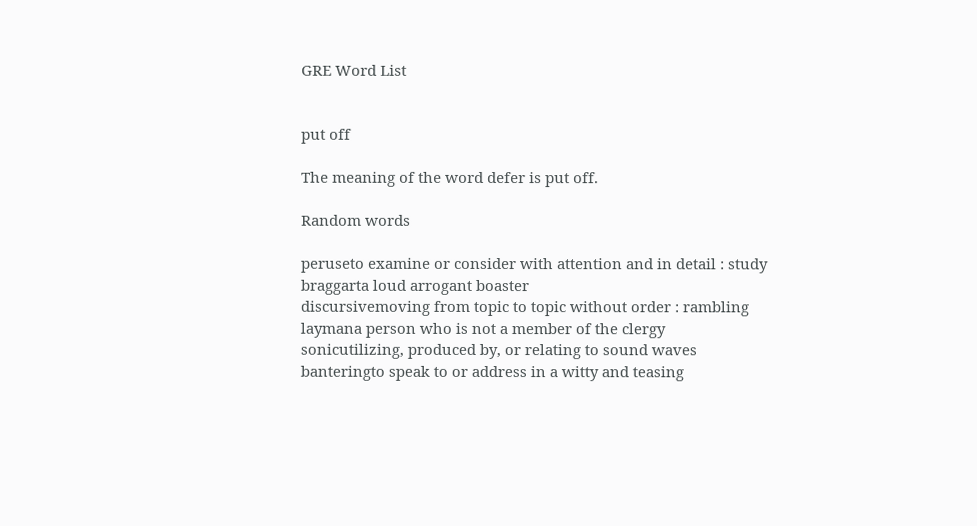GRE Word List


put off

The meaning of the word defer is put off.

Random words

peruseto examine or consider with attention and in detail : study
braggarta loud arrogant boaster
discursivemoving from topic to topic without order : rambling
laymana person who is not a member of the clergy
sonicutilizing, produced by, or relating to sound waves
banteringto speak to or address in a witty and teasing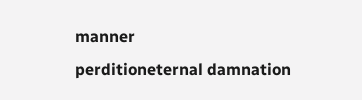manner
perditioneternal damnation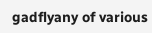gadflyany of various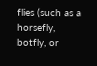flies (such as a horsefly, botfly, or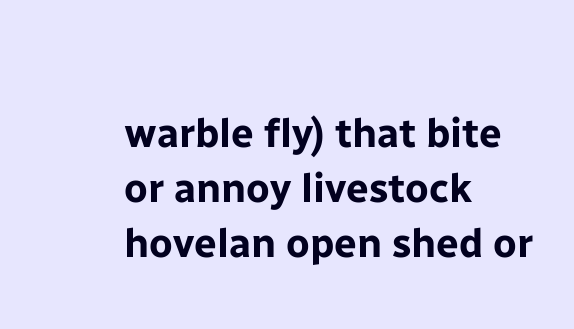warble fly) that bite or annoy livestock
hovelan open shed or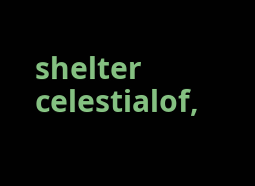shelter
celestialof,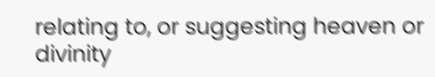relating to, or suggesting heaven or divinity